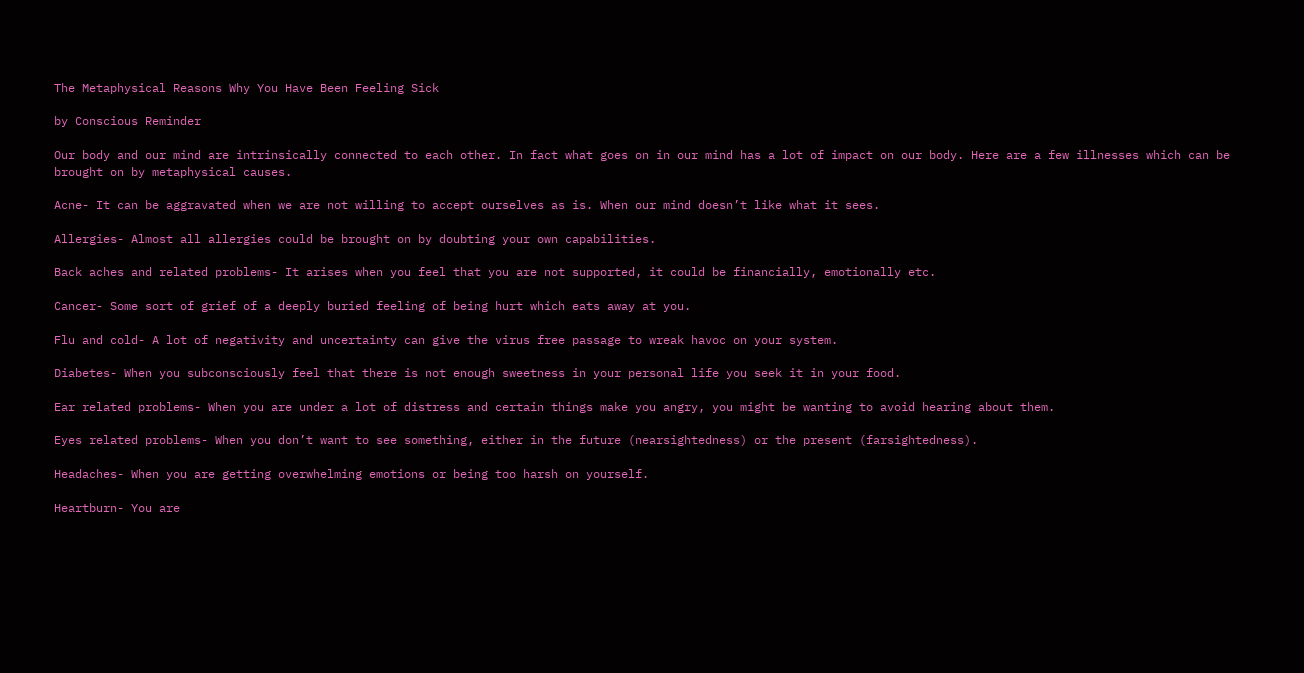The Metaphysical Reasons Why You Have Been Feeling Sick

by Conscious Reminder

Our body and our mind are intrinsically connected to each other. In fact what goes on in our mind has a lot of impact on our body. Here are a few illnesses which can be brought on by metaphysical causes.

Acne- It can be aggravated when we are not willing to accept ourselves as is. When our mind doesn’t like what it sees.

Allergies- Almost all allergies could be brought on by doubting your own capabilities.

Back aches and related problems- It arises when you feel that you are not supported, it could be financially, emotionally etc.

Cancer- Some sort of grief of a deeply buried feeling of being hurt which eats away at you.

Flu and cold- A lot of negativity and uncertainty can give the virus free passage to wreak havoc on your system.

Diabetes- When you subconsciously feel that there is not enough sweetness in your personal life you seek it in your food.

Ear related problems- When you are under a lot of distress and certain things make you angry, you might be wanting to avoid hearing about them.

Eyes related problems- When you don’t want to see something, either in the future (nearsightedness) or the present (farsightedness).

Headaches- When you are getting overwhelming emotions or being too harsh on yourself.

Heartburn- You are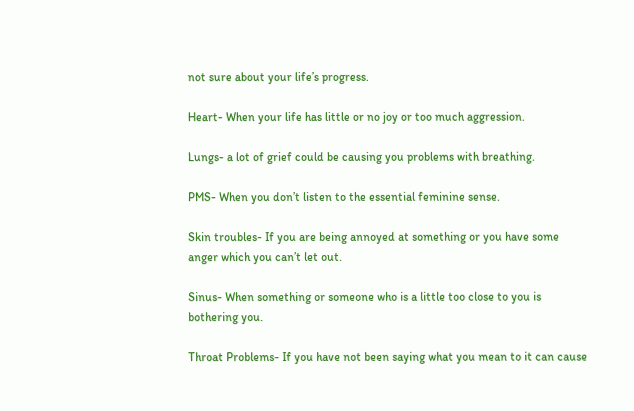not sure about your life’s progress.

Heart- When your life has little or no joy or too much aggression.

Lungs- a lot of grief could be causing you problems with breathing.

PMS- When you don’t listen to the essential feminine sense.

Skin troubles- If you are being annoyed at something or you have some anger which you can’t let out.

Sinus- When something or someone who is a little too close to you is bothering you.

Throat Problems- If you have not been saying what you mean to it can cause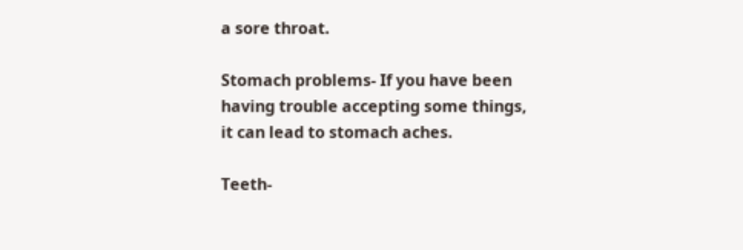a sore throat.

Stomach problems- If you have been having trouble accepting some things, it can lead to stomach aches.

Teeth-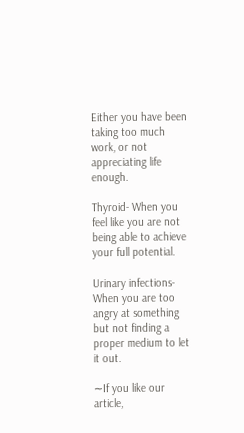Either you have been taking too much work, or not appreciating life enough.

Thyroid- When you feel like you are not being able to achieve your full potential.

Urinary infections- When you are too angry at something but not finding a proper medium to let it out.

∼If you like our article,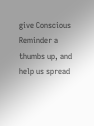give Conscious Reminder a thumbs up, and help us spread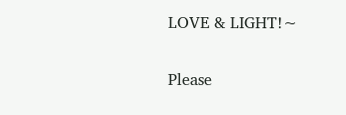LOVE & LIGHT!∼


Please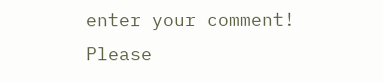enter your comment!
Please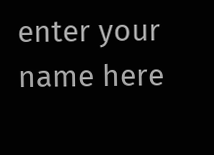enter your name here